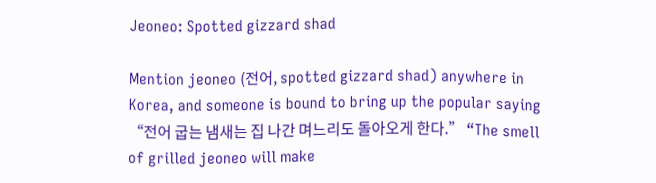Jeoneo: Spotted gizzard shad

Mention jeoneo (전어, spotted gizzard shad) anywhere in Korea, and someone is bound to bring up the popular saying “전어 굽는 냄새는 집 나간 며느리도 돌아오게 한다.” “The smell of grilled jeoneo will make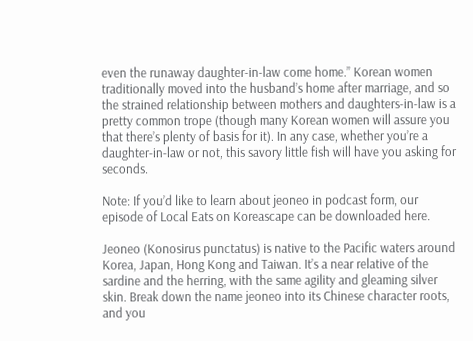even the runaway daughter-in-law come home.” Korean women traditionally moved into the husband’s home after marriage, and so the strained relationship between mothers and daughters-in-law is a pretty common trope (though many Korean women will assure you that there’s plenty of basis for it). In any case, whether you’re a daughter-in-law or not, this savory little fish will have you asking for seconds.

Note: If you’d like to learn about jeoneo in podcast form, our episode of Local Eats on Koreascape can be downloaded here.

Jeoneo (Konosirus punctatus) is native to the Pacific waters around Korea, Japan, Hong Kong and Taiwan. It’s a near relative of the sardine and the herring, with the same agility and gleaming silver skin. Break down the name jeoneo into its Chinese character roots, and you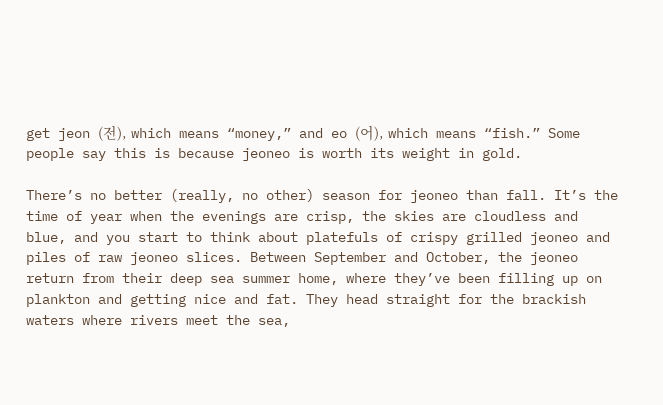get jeon (전), which means “money,” and eo (어), which means “fish.” Some people say this is because jeoneo is worth its weight in gold.

There’s no better (really, no other) season for jeoneo than fall. It’s the time of year when the evenings are crisp, the skies are cloudless and blue, and you start to think about platefuls of crispy grilled jeoneo and piles of raw jeoneo slices. Between September and October, the jeoneo return from their deep sea summer home, where they’ve been filling up on plankton and getting nice and fat. They head straight for the brackish waters where rivers meet the sea,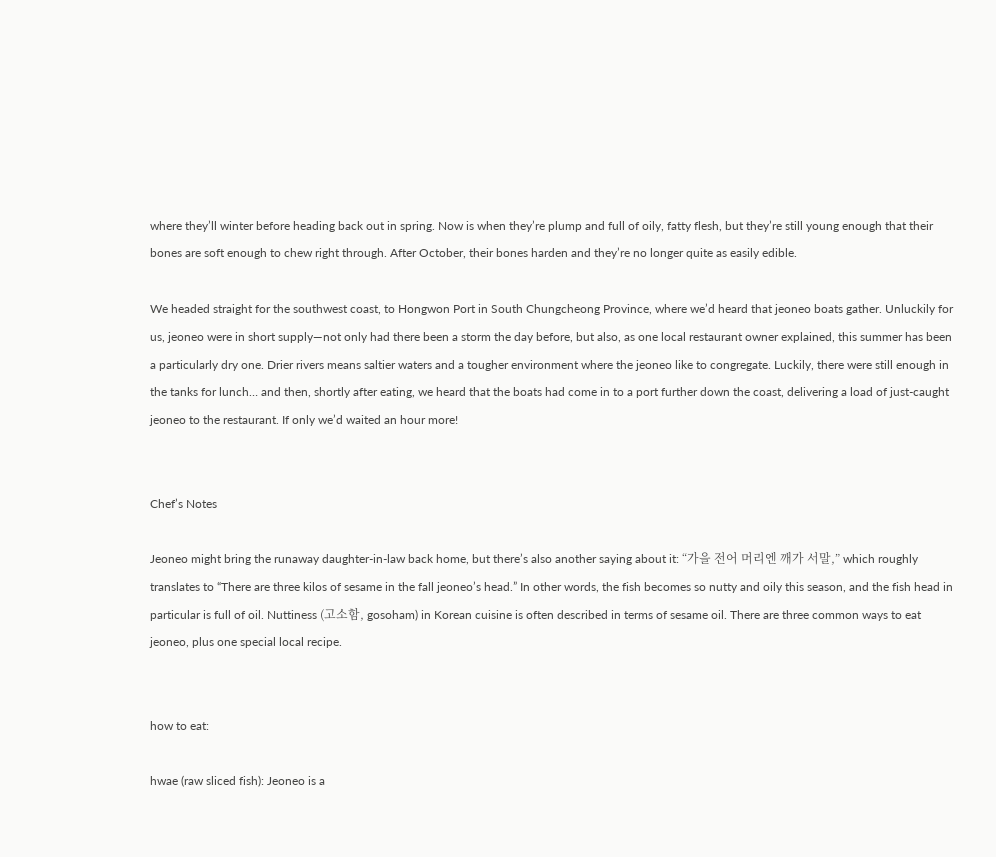where they’ll winter before heading back out in spring. Now is when they’re plump and full of oily, fatty flesh, but they’re still young enough that their bones are soft enough to chew right through. After October, their bones harden and they’re no longer quite as easily edible.

We headed straight for the southwest coast, to Hongwon Port in South Chungcheong Province, where we’d heard that jeoneo boats gather. Unluckily for us, jeoneo were in short supply—not only had there been a storm the day before, but also, as one local restaurant owner explained, this summer has been a particularly dry one. Drier rivers means saltier waters and a tougher environment where the jeoneo like to congregate. Luckily, there were still enough in the tanks for lunch… and then, shortly after eating, we heard that the boats had come in to a port further down the coast, delivering a load of just-caught jeoneo to the restaurant. If only we’d waited an hour more!


Chef’s Notes

Jeoneo might bring the runaway daughter-in-law back home, but there’s also another saying about it: “가을 전어 머리엔 깨가 서말,” which roughly translates to “There are three kilos of sesame in the fall jeoneo’s head.” In other words, the fish becomes so nutty and oily this season, and the fish head in particular is full of oil. Nuttiness (고소함, gosoham) in Korean cuisine is often described in terms of sesame oil. There are three common ways to eat jeoneo, plus one special local recipe.


how to eat:

hwae (raw sliced fish): Jeoneo is a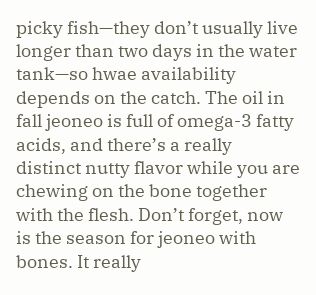picky fish—they don’t usually live longer than two days in the water tank—so hwae availability depends on the catch. The oil in fall jeoneo is full of omega-3 fatty acids, and there’s a really distinct nutty flavor while you are chewing on the bone together with the flesh. Don’t forget, now is the season for jeoneo with bones. It really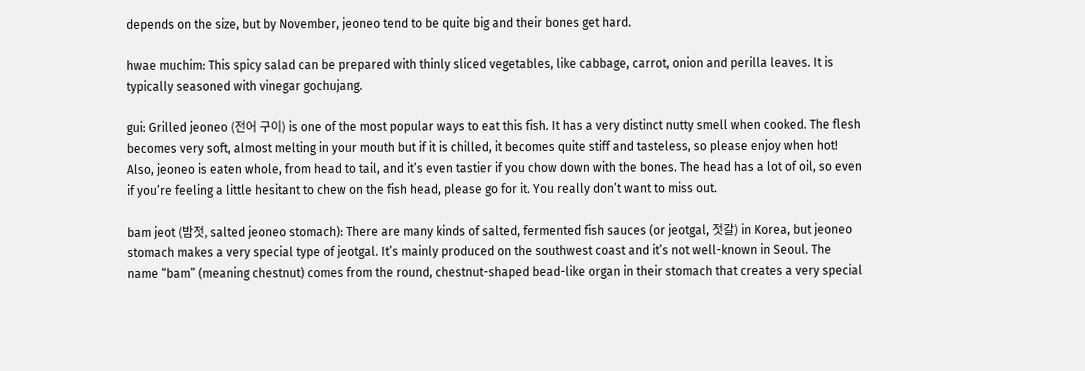depends on the size, but by November, jeoneo tend to be quite big and their bones get hard.

hwae muchim: This spicy salad can be prepared with thinly sliced vegetables, like cabbage, carrot, onion and perilla leaves. It is typically seasoned with vinegar gochujang.

gui: Grilled jeoneo (전어 구이) is one of the most popular ways to eat this fish. It has a very distinct nutty smell when cooked. The flesh becomes very soft, almost melting in your mouth but if it is chilled, it becomes quite stiff and tasteless, so please enjoy when hot! Also, jeoneo is eaten whole, from head to tail, and it’s even tastier if you chow down with the bones. The head has a lot of oil, so even if you’re feeling a little hesitant to chew on the fish head, please go for it. You really don’t want to miss out.

bam jeot (밤젓, salted jeoneo stomach): There are many kinds of salted, fermented fish sauces (or jeotgal, 젓갈) in Korea, but jeoneo stomach makes a very special type of jeotgal. It’s mainly produced on the southwest coast and it’s not well-known in Seoul. The name “bam” (meaning chestnut) comes from the round, chestnut-shaped bead-like organ in their stomach that creates a very special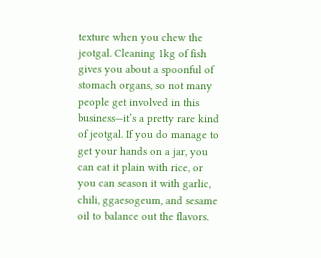texture when you chew the jeotgal. Cleaning 1kg of fish gives you about a spoonful of stomach organs, so not many people get involved in this business—it’s a pretty rare kind of jeotgal. If you do manage to get your hands on a jar, you can eat it plain with rice, or you can season it with garlic, chili, ggaesogeum, and sesame oil to balance out the flavors.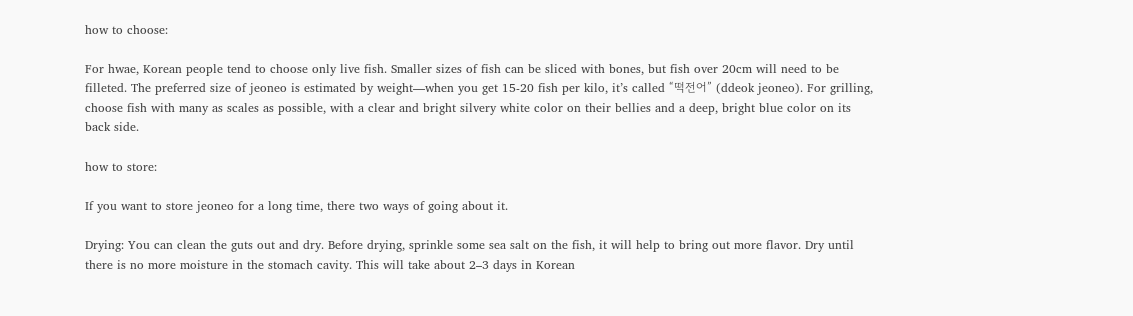how to choose:

For hwae, Korean people tend to choose only live fish. Smaller sizes of fish can be sliced with bones, but fish over 20cm will need to be filleted. The preferred size of jeoneo is estimated by weight—when you get 15-20 fish per kilo, it’s called “떡전어” (ddeok jeoneo). For grilling, choose fish with many as scales as possible, with a clear and bright silvery white color on their bellies and a deep, bright blue color on its back side.

how to store:

If you want to store jeoneo for a long time, there two ways of going about it.

Drying: You can clean the guts out and dry. Before drying, sprinkle some sea salt on the fish, it will help to bring out more flavor. Dry until there is no more moisture in the stomach cavity. This will take about 2–3 days in Korean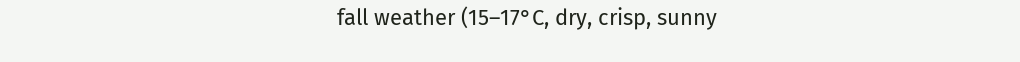fall weather (15–17°C, dry, crisp, sunny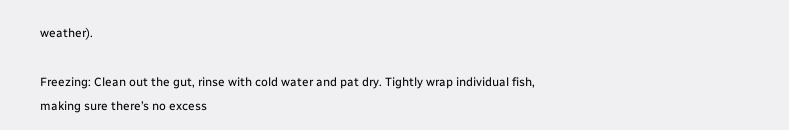weather).

Freezing: Clean out the gut, rinse with cold water and pat dry. Tightly wrap individual fish, making sure there’s no excess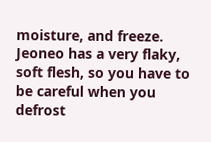moisture, and freeze. Jeoneo has a very flaky, soft flesh, so you have to be careful when you defrost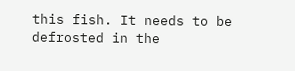this fish. It needs to be defrosted in the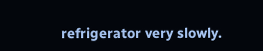refrigerator very slowly.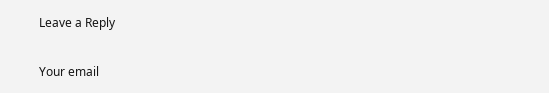Leave a Reply

Your email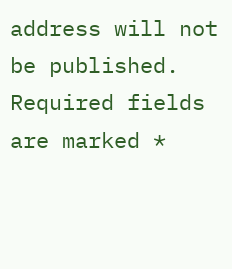address will not be published. Required fields are marked *